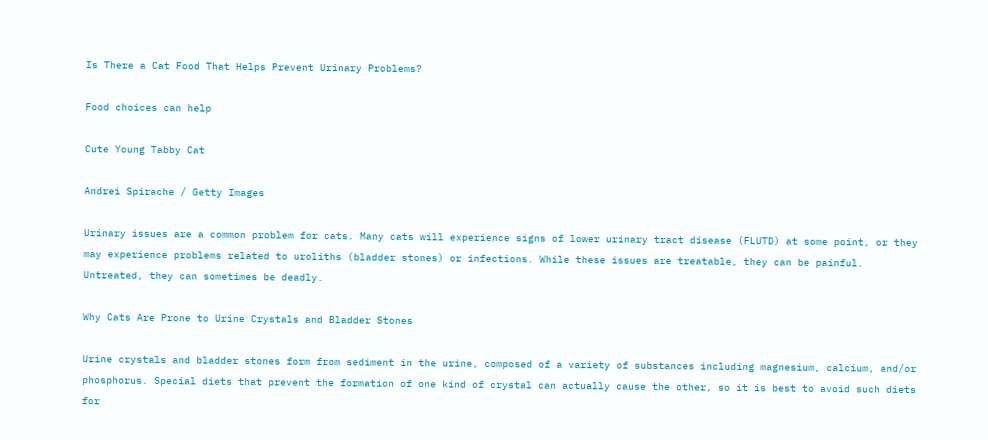Is There a Cat Food That Helps Prevent Urinary Problems?

Food choices can help

Cute Young Tabby Cat

Andrei Spirache / Getty Images

Urinary issues are a common problem for cats. Many cats will experience signs of lower urinary tract disease (FLUTD) at some point, or they may experience problems related to uroliths (bladder stones) or infections. While these issues are treatable, they can be painful. Untreated, they can sometimes be deadly.

Why Cats Are Prone to Urine Crystals and Bladder Stones

Urine crystals and bladder stones form from sediment in the urine, composed of a variety of substances including magnesium, calcium, and/or phosphorus. Special diets that prevent the formation of one kind of crystal can actually cause the other, so it is best to avoid such diets for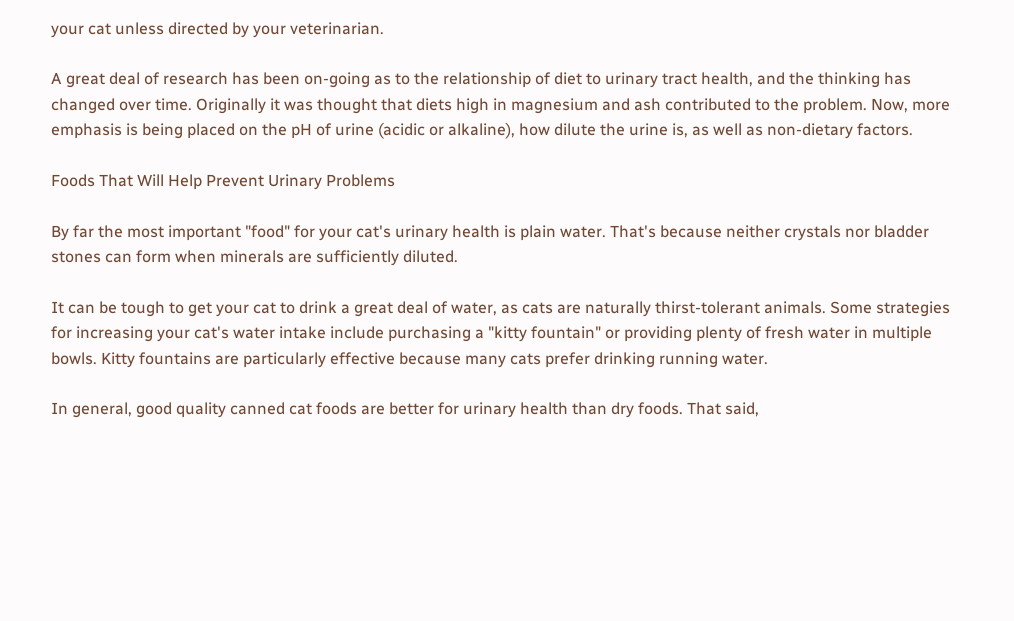your cat unless directed by your veterinarian.

A great deal of research has been on-going as to the relationship of diet to urinary tract health, and the thinking has changed over time. Originally it was thought that diets high in magnesium and ash contributed to the problem. Now, more emphasis is being placed on the pH of urine (acidic or alkaline), how dilute the urine is, as well as non-dietary factors.

Foods That Will Help Prevent Urinary Problems

By far the most important "food" for your cat's urinary health is plain water. That's because neither crystals nor bladder stones can form when minerals are sufficiently diluted.

It can be tough to get your cat to drink a great deal of water, as cats are naturally thirst-tolerant animals. Some strategies for increasing your cat's water intake include purchasing a "kitty fountain" or providing plenty of fresh water in multiple bowls. Kitty fountains are particularly effective because many cats prefer drinking running water.

In general, good quality canned cat foods are better for urinary health than dry foods. That said,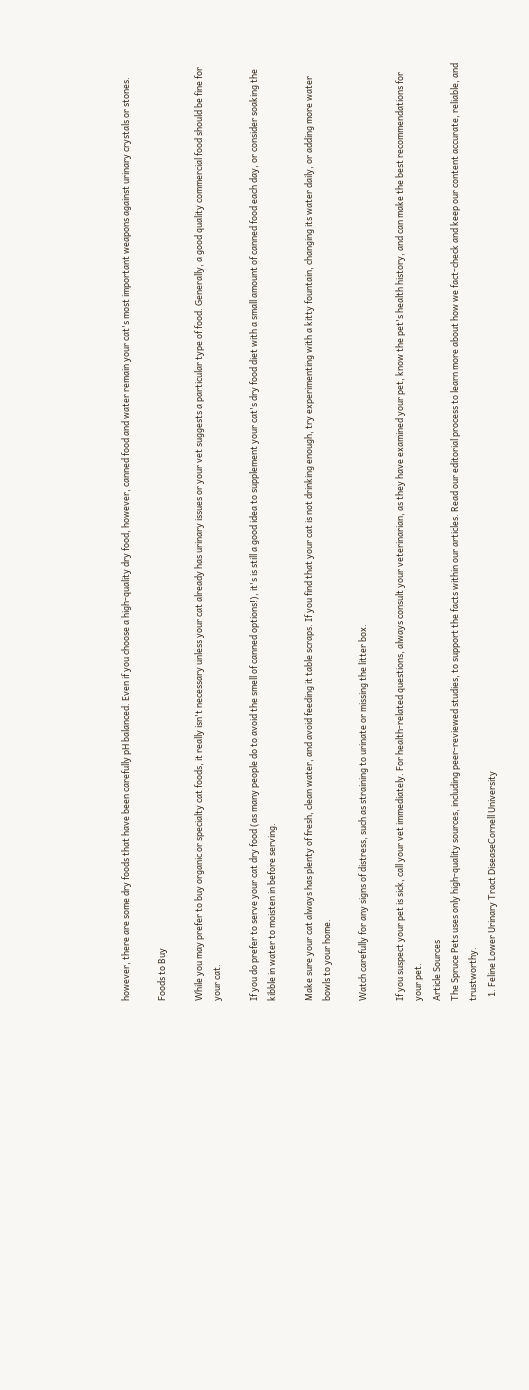however, there are some dry foods that have been carefully pH balanced. Even if you choose a high-quality dry food, however, canned food and water remain your cat's most important weapons against urinary crystals or stones.

Foods to Buy

While you may prefer to buy organic or specialty cat foods, it really isn't necessary unless your cat already has urinary issues or your vet suggests a particular type of food. Generally, a good quality commercial food should be fine for your cat.

If you do prefer to serve your cat dry food (as many people do to avoid the smell of canned options!), it's is still a good idea to supplement your cat's dry food diet with a small amount of canned food each day, or consider soaking the kibble in water to moisten in before serving.

Make sure your cat always has plenty of fresh, clean water, and avoid feeding it table scraps. If you find that your cat is not drinking enough, try experimenting with a kitty fountain, changing its water daily, or adding more water bowls to your home.

Watch carefully for any signs of distress, such as straining to urinate or missing the litter box.

If you suspect your pet is sick, call your vet immediately. For health-related questions, always consult your veterinarian, as they have examined your pet, know the pet's health history, and can make the best recommendations for your pet.
Article Sources
The Spruce Pets uses only high-quality sources, including peer-reviewed studies, to support the facts within our articles. Read our editorial process to learn more about how we fact-check and keep our content accurate, reliable, and trustworthy.
  1. Feline Lower Urinary Tract DiseaseCornell University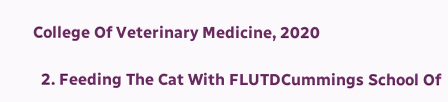College Of Veterinary Medicine, 2020

  2. Feeding The Cat With FLUTDCummings School Of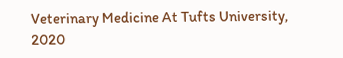Veterinary Medicine At Tufts University, 2020